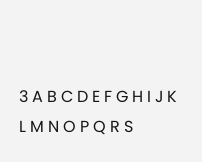3 A B C D E F G H I J K L M N O P Q R S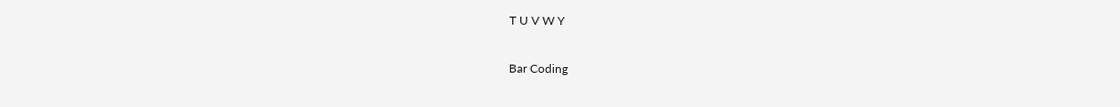T U V W Y

Bar Coding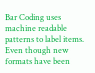Bar Coding uses machine readable patterns to label items. Even though new formats have been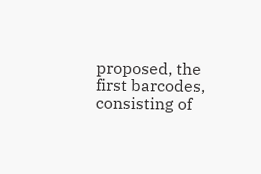proposed, the first barcodes, consisting of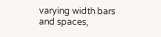varying width bars and spaces,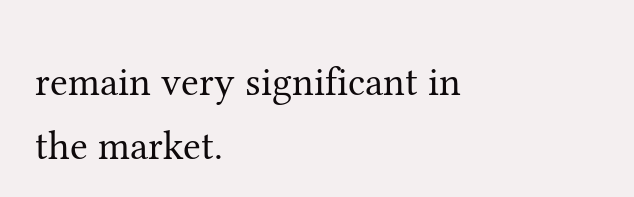remain very significant in the market.